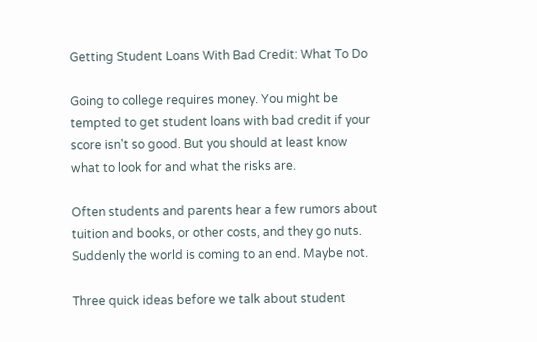Getting Student Loans With Bad Credit: What To Do

Going to college requires money. You might be tempted to get student loans with bad credit if your score isn't so good. But you should at least know what to look for and what the risks are.

Often students and parents hear a few rumors about tuition and books, or other costs, and they go nuts. Suddenly the world is coming to an end. Maybe not.

Three quick ideas before we talk about student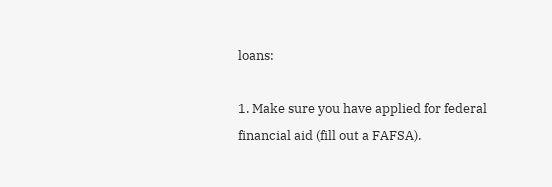loans:

1. Make sure you have applied for federal financial aid (fill out a FAFSA).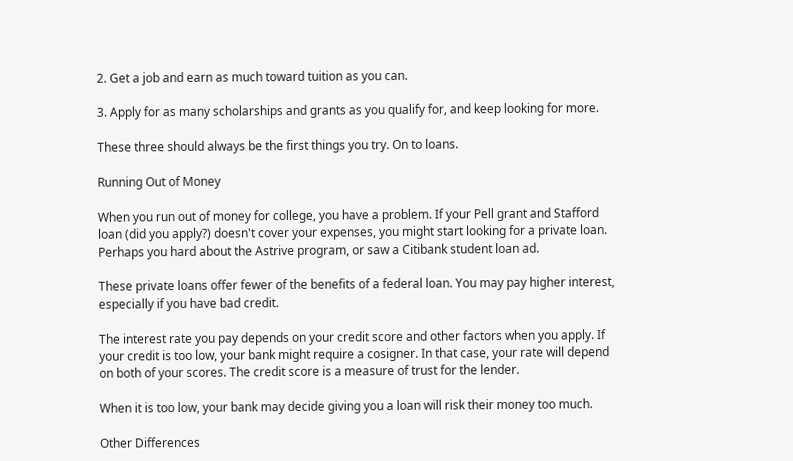2. Get a job and earn as much toward tuition as you can.

3. Apply for as many scholarships and grants as you qualify for, and keep looking for more.

These three should always be the first things you try. On to loans.

Running Out of Money

When you run out of money for college, you have a problem. If your Pell grant and Stafford loan (did you apply?) doesn't cover your expenses, you might start looking for a private loan. Perhaps you hard about the Astrive program, or saw a Citibank student loan ad.

These private loans offer fewer of the benefits of a federal loan. You may pay higher interest, especially if you have bad credit.

The interest rate you pay depends on your credit score and other factors when you apply. If your credit is too low, your bank might require a cosigner. In that case, your rate will depend on both of your scores. The credit score is a measure of trust for the lender.

When it is too low, your bank may decide giving you a loan will risk their money too much.

Other Differences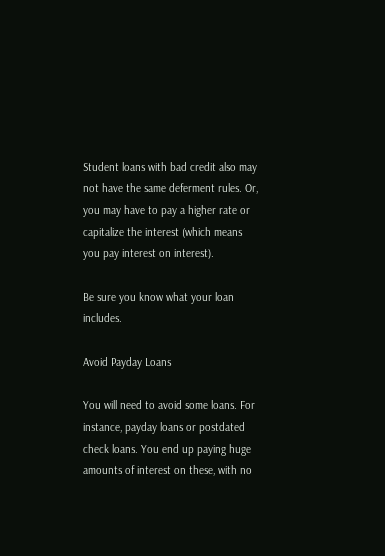Student loans with bad credit also may not have the same deferment rules. Or, you may have to pay a higher rate or capitalize the interest (which means you pay interest on interest).

Be sure you know what your loan includes.

Avoid Payday Loans

You will need to avoid some loans. For instance, payday loans or postdated check loans. You end up paying huge amounts of interest on these, with no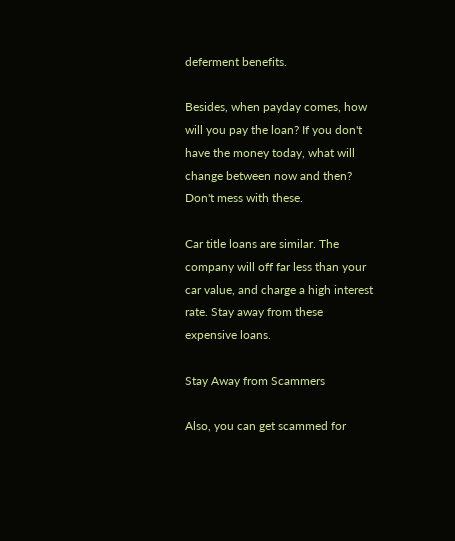deferment benefits.

Besides, when payday comes, how will you pay the loan? If you don't have the money today, what will change between now and then? Don't mess with these.

Car title loans are similar. The company will off far less than your car value, and charge a high interest rate. Stay away from these expensive loans.

Stay Away from Scammers

Also, you can get scammed for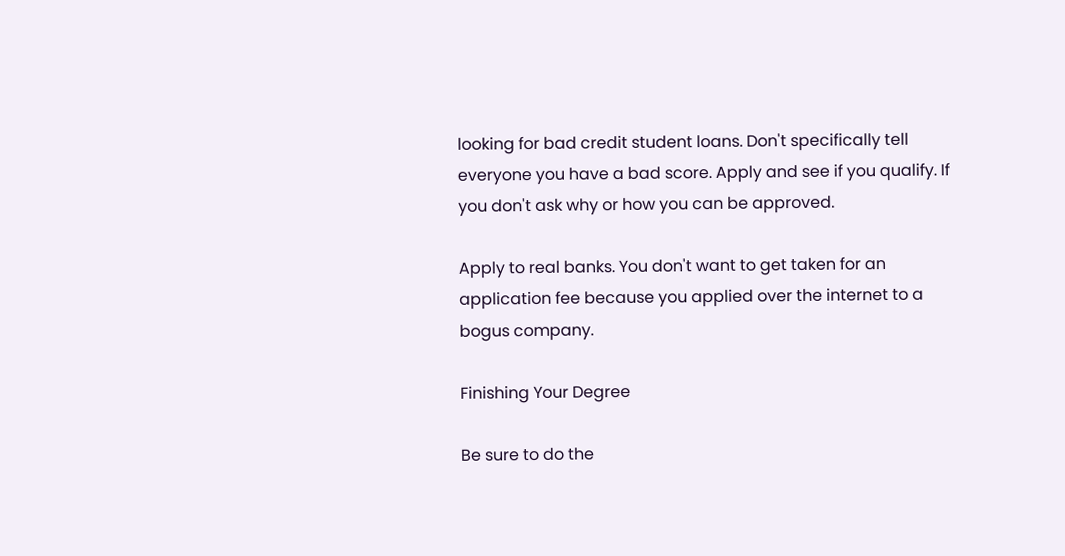looking for bad credit student loans. Don't specifically tell everyone you have a bad score. Apply and see if you qualify. If you don't ask why or how you can be approved.

Apply to real banks. You don't want to get taken for an application fee because you applied over the internet to a bogus company.

Finishing Your Degree

Be sure to do the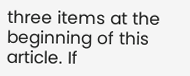three items at the beginning of this article. If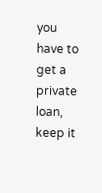you have to get a private loan, keep it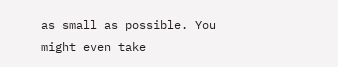as small as possible. You might even take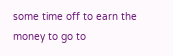some time off to earn the money to go to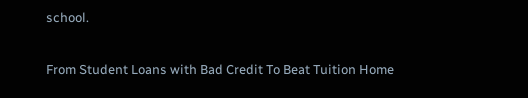school.

From Student Loans with Bad Credit To Beat Tuition Home